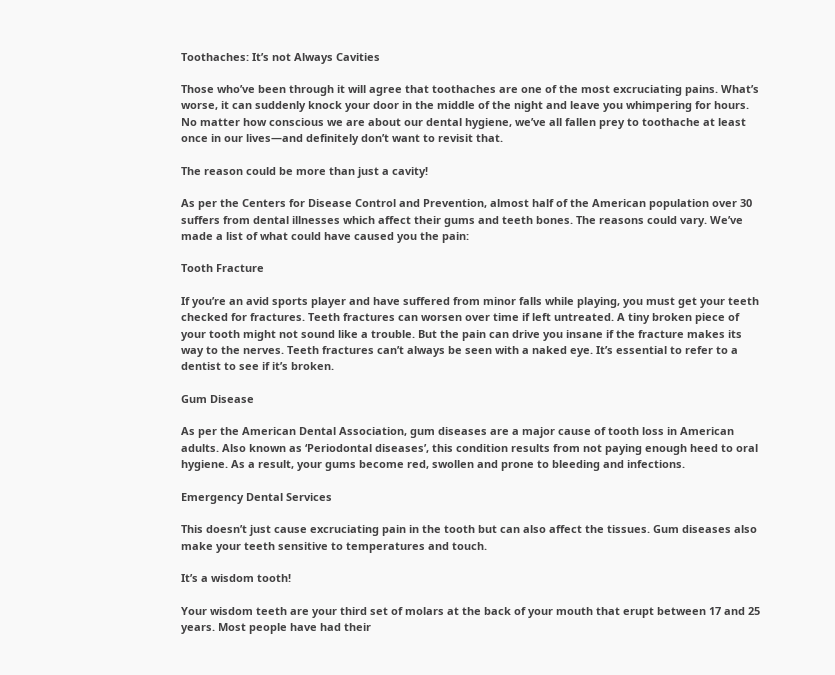Toothaches: It’s not Always Cavities

Those who’ve been through it will agree that toothaches are one of the most excruciating pains. What’s worse, it can suddenly knock your door in the middle of the night and leave you whimpering for hours.  No matter how conscious we are about our dental hygiene, we’ve all fallen prey to toothache at least once in our lives—and definitely don’t want to revisit that.

The reason could be more than just a cavity!

As per the Centers for Disease Control and Prevention, almost half of the American population over 30 suffers from dental illnesses which affect their gums and teeth bones. The reasons could vary. We’ve made a list of what could have caused you the pain:

Tooth Fracture

If you’re an avid sports player and have suffered from minor falls while playing, you must get your teeth checked for fractures. Teeth fractures can worsen over time if left untreated. A tiny broken piece of your tooth might not sound like a trouble. But the pain can drive you insane if the fracture makes its way to the nerves. Teeth fractures can’t always be seen with a naked eye. It’s essential to refer to a dentist to see if it’s broken.

Gum Disease

As per the American Dental Association, gum diseases are a major cause of tooth loss in American adults. Also known as ‘Periodontal diseases’, this condition results from not paying enough heed to oral hygiene. As a result, your gums become red, swollen and prone to bleeding and infections.

Emergency Dental Services

This doesn’t just cause excruciating pain in the tooth but can also affect the tissues. Gum diseases also make your teeth sensitive to temperatures and touch.

It’s a wisdom tooth!

Your wisdom teeth are your third set of molars at the back of your mouth that erupt between 17 and 25 years. Most people have had their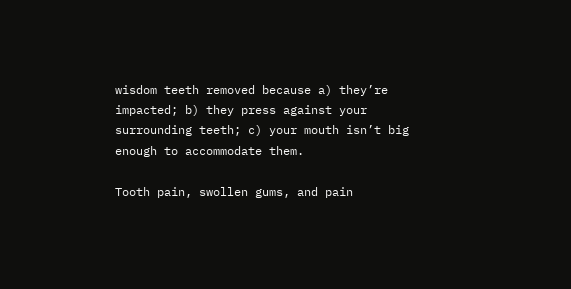wisdom teeth removed because a) they’re impacted; b) they press against your surrounding teeth; c) your mouth isn’t big enough to accommodate them.

Tooth pain, swollen gums, and pain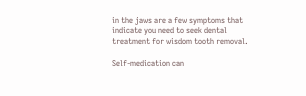in the jaws are a few symptoms that indicate you need to seek dental treatment for wisdom tooth removal.

Self-medication can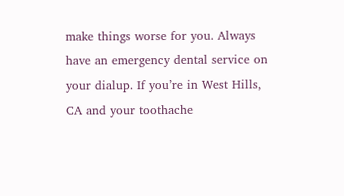make things worse for you. Always have an emergency dental service on your dialup. If you’re in West Hills, CA and your toothache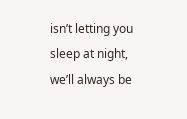isn’t letting you sleep at night, we’ll always be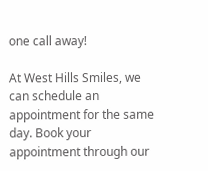one call away!

At West Hills Smiles, we can schedule an appointment for the same day. Book your appointment through our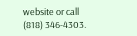website or call (818) 346-4303.